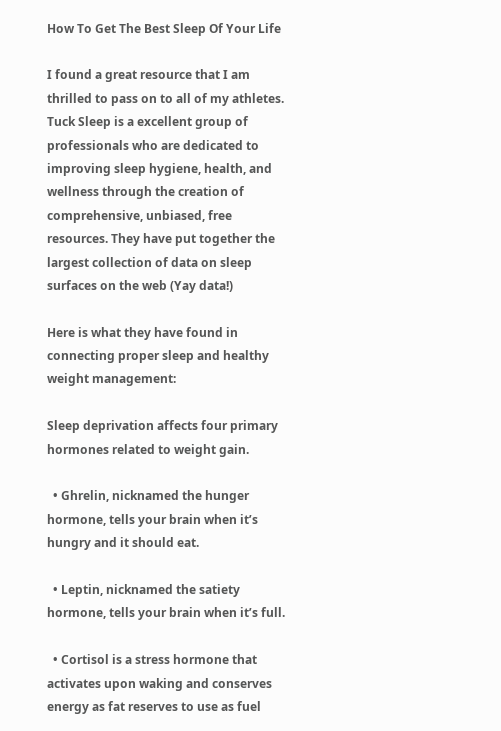How To Get The Best Sleep Of Your Life

I found a great resource that I am thrilled to pass on to all of my athletes. Tuck Sleep is a excellent group of professionals who are dedicated to improving sleep hygiene, health, and wellness through the creation of comprehensive, unbiased, free resources. They have put together the largest collection of data on sleep surfaces on the web (Yay data!)

Here is what they have found in connecting proper sleep and healthy weight management:

Sleep deprivation affects four primary hormones related to weight gain.

  • Ghrelin, nicknamed the hunger hormone, tells your brain when it’s hungry and it should eat.

  • Leptin, nicknamed the satiety hormone, tells your brain when it’s full.

  • Cortisol is a stress hormone that activates upon waking and conserves energy as fat reserves to use as fuel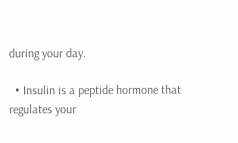during your day.

  • Insulin is a peptide hormone that regulates your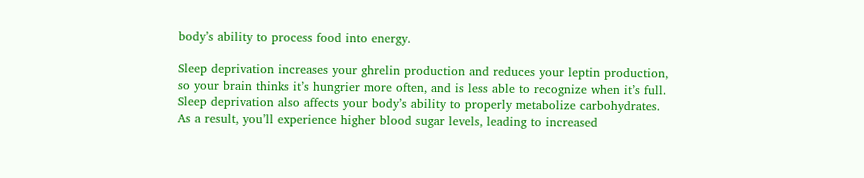body’s ability to process food into energy.

Sleep deprivation increases your ghrelin production and reduces your leptin production, so your brain thinks it’s hungrier more often, and is less able to recognize when it’s full. Sleep deprivation also affects your body’s ability to properly metabolize carbohydrates. As a result, you’ll experience higher blood sugar levels, leading to increased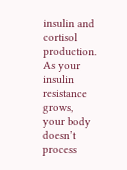insulin and cortisol production. As your insulin resistance grows, your body doesn’t process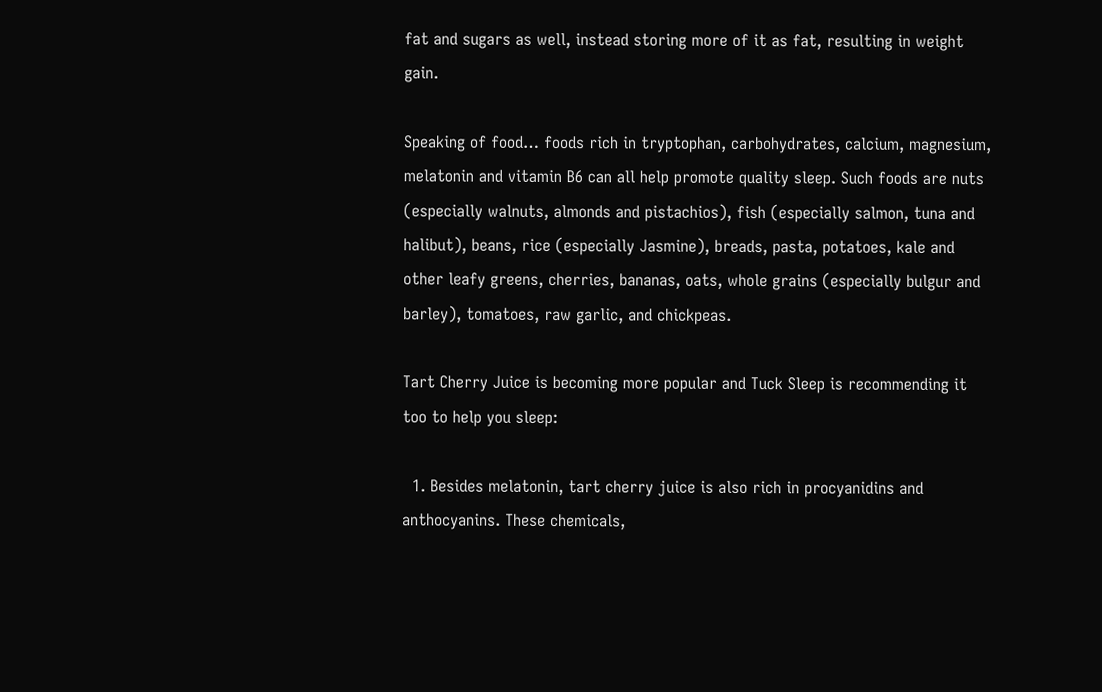fat and sugars as well, instead storing more of it as fat, resulting in weight gain.

Speaking of food… foods rich in tryptophan, carbohydrates, calcium, magnesium, melatonin and vitamin B6 can all help promote quality sleep. Such foods are nuts (especially walnuts, almonds and pistachios), fish (especially salmon, tuna and halibut), beans, rice (especially Jasmine), breads, pasta, potatoes, kale and other leafy greens, cherries, bananas, oats, whole grains (especially bulgur and barley), tomatoes, raw garlic, and chickpeas.

Tart Cherry Juice is becoming more popular and Tuck Sleep is recommending it too to help you sleep:

  1. Besides melatonin, tart cherry juice is also rich in procyanidins and anthocyanins. These chemicals,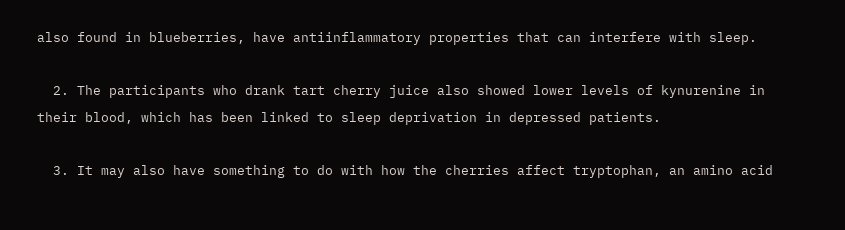also found in blueberries, have antiinflammatory properties that can interfere with sleep.

  2. The participants who drank tart cherry juice also showed lower levels of kynurenine in their blood, which has been linked to sleep deprivation in depressed patients.

  3. It may also have something to do with how the cherries affect tryptophan, an amino acid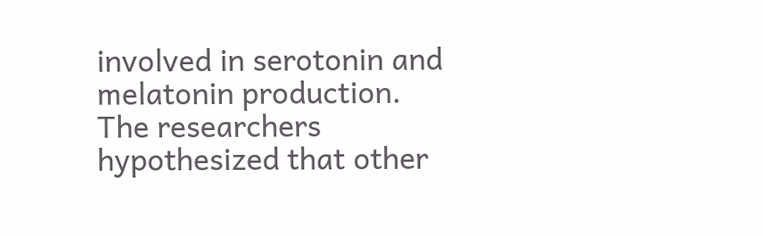involved in serotonin and melatonin production. The researchers hypothesized that other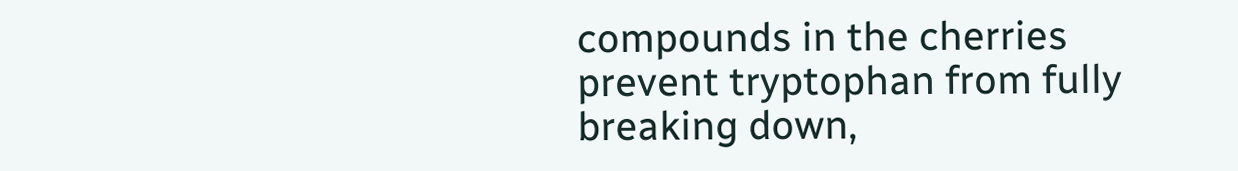compounds in the cherries prevent tryptophan from fully breaking down,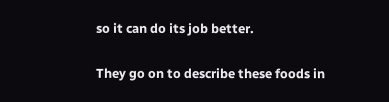so it can do its job better.

They go on to describe these foods in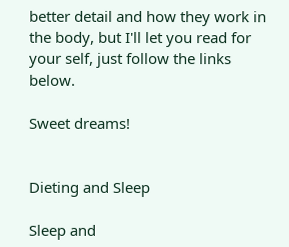better detail and how they work in the body, but I'll let you read for your self, just follow the links below.

Sweet dreams!


Dieting and Sleep

Sleep and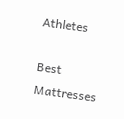Athletes

Best Mattresses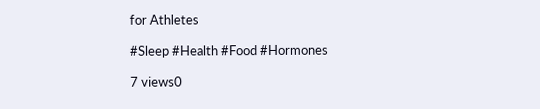for Athletes

#Sleep #Health #Food #Hormones

7 views0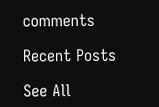comments

Recent Posts

See All